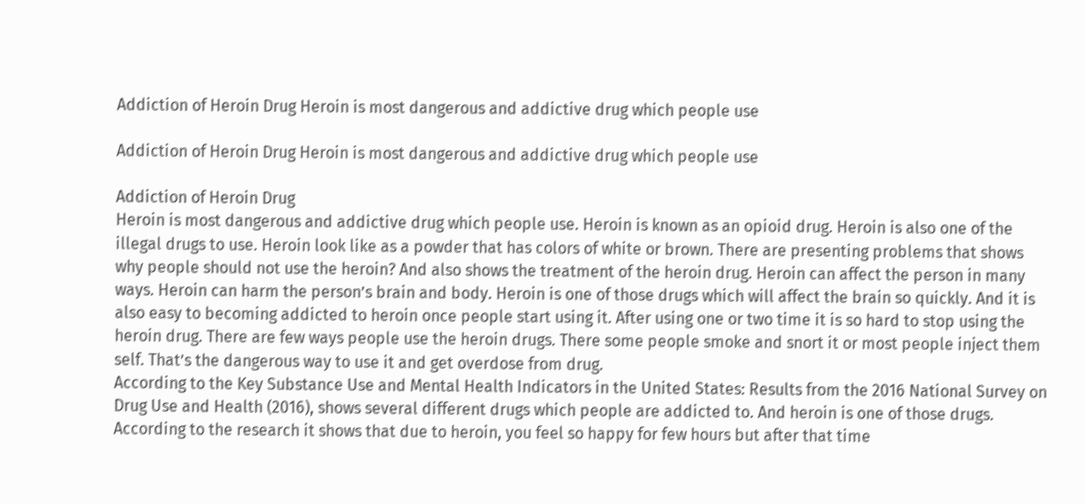Addiction of Heroin Drug Heroin is most dangerous and addictive drug which people use

Addiction of Heroin Drug Heroin is most dangerous and addictive drug which people use

Addiction of Heroin Drug
Heroin is most dangerous and addictive drug which people use. Heroin is known as an opioid drug. Heroin is also one of the illegal drugs to use. Heroin look like as a powder that has colors of white or brown. There are presenting problems that shows why people should not use the heroin? And also shows the treatment of the heroin drug. Heroin can affect the person in many ways. Heroin can harm the person’s brain and body. Heroin is one of those drugs which will affect the brain so quickly. And it is also easy to becoming addicted to heroin once people start using it. After using one or two time it is so hard to stop using the heroin drug. There are few ways people use the heroin drugs. There some people smoke and snort it or most people inject them self. That’s the dangerous way to use it and get overdose from drug.
According to the Key Substance Use and Mental Health Indicators in the United States: Results from the 2016 National Survey on Drug Use and Health (2016), shows several different drugs which people are addicted to. And heroin is one of those drugs. According to the research it shows that due to heroin, you feel so happy for few hours but after that time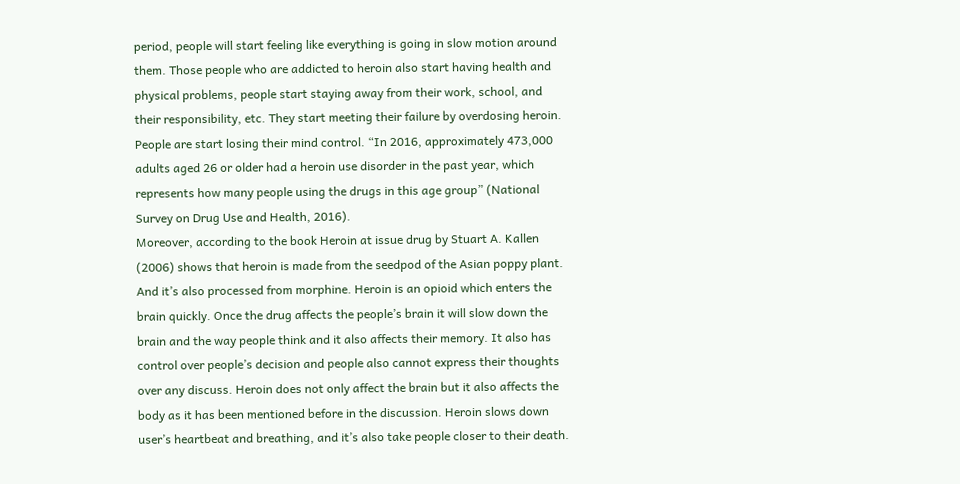period, people will start feeling like everything is going in slow motion around them. Those people who are addicted to heroin also start having health and physical problems, people start staying away from their work, school, and their responsibility, etc. They start meeting their failure by overdosing heroin. People are start losing their mind control. “In 2016, approximately 473,000 adults aged 26 or older had a heroin use disorder in the past year, which represents how many people using the drugs in this age group” (National Survey on Drug Use and Health, 2016).
Moreover, according to the book Heroin at issue drug by Stuart A. Kallen (2006) shows that heroin is made from the seedpod of the Asian poppy plant. And it’s also processed from morphine. Heroin is an opioid which enters the brain quickly. Once the drug affects the people’s brain it will slow down the brain and the way people think and it also affects their memory. It also has control over people’s decision and people also cannot express their thoughts over any discuss. Heroin does not only affect the brain but it also affects the body as it has been mentioned before in the discussion. Heroin slows down user’s heartbeat and breathing, and it’s also take people closer to their death.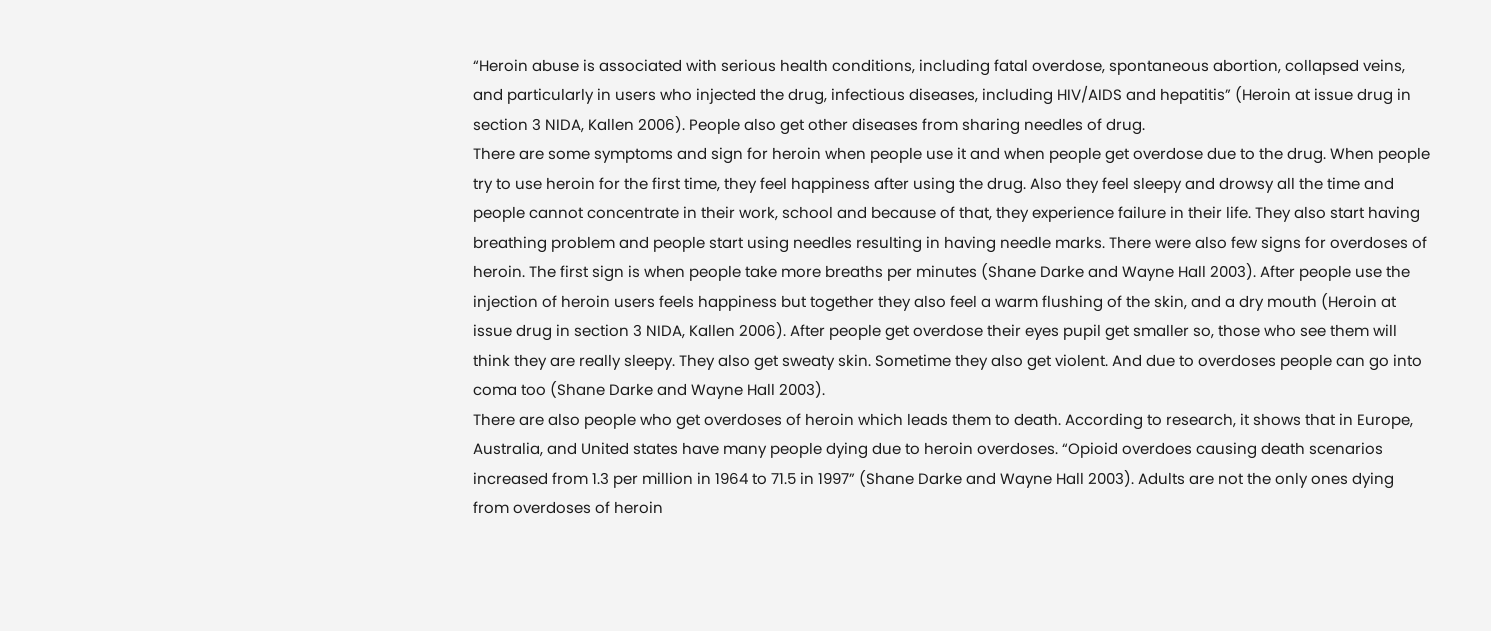“Heroin abuse is associated with serious health conditions, including fatal overdose, spontaneous abortion, collapsed veins, and particularly in users who injected the drug, infectious diseases, including HIV/AIDS and hepatitis” (Heroin at issue drug in section 3 NIDA, Kallen 2006). People also get other diseases from sharing needles of drug.
There are some symptoms and sign for heroin when people use it and when people get overdose due to the drug. When people try to use heroin for the first time, they feel happiness after using the drug. Also they feel sleepy and drowsy all the time and people cannot concentrate in their work, school and because of that, they experience failure in their life. They also start having breathing problem and people start using needles resulting in having needle marks. There were also few signs for overdoses of heroin. The first sign is when people take more breaths per minutes (Shane Darke and Wayne Hall 2003). After people use the injection of heroin users feels happiness but together they also feel a warm flushing of the skin, and a dry mouth (Heroin at issue drug in section 3 NIDA, Kallen 2006). After people get overdose their eyes pupil get smaller so, those who see them will think they are really sleepy. They also get sweaty skin. Sometime they also get violent. And due to overdoses people can go into coma too (Shane Darke and Wayne Hall 2003).
There are also people who get overdoses of heroin which leads them to death. According to research, it shows that in Europe, Australia, and United states have many people dying due to heroin overdoses. “Opioid overdoes causing death scenarios increased from 1.3 per million in 1964 to 71.5 in 1997” (Shane Darke and Wayne Hall 2003). Adults are not the only ones dying from overdoses of heroin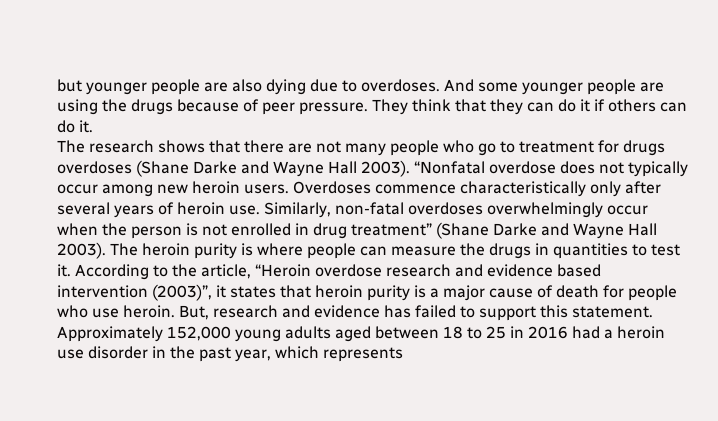but younger people are also dying due to overdoses. And some younger people are using the drugs because of peer pressure. They think that they can do it if others can do it.
The research shows that there are not many people who go to treatment for drugs overdoses (Shane Darke and Wayne Hall 2003). “Nonfatal overdose does not typically occur among new heroin users. Overdoses commence characteristically only after several years of heroin use. Similarly, non-fatal overdoses overwhelmingly occur when the person is not enrolled in drug treatment” (Shane Darke and Wayne Hall 2003). The heroin purity is where people can measure the drugs in quantities to test it. According to the article, “Heroin overdose research and evidence based intervention (2003)”, it states that heroin purity is a major cause of death for people who use heroin. But, research and evidence has failed to support this statement.
Approximately 152,000 young adults aged between 18 to 25 in 2016 had a heroin use disorder in the past year, which represents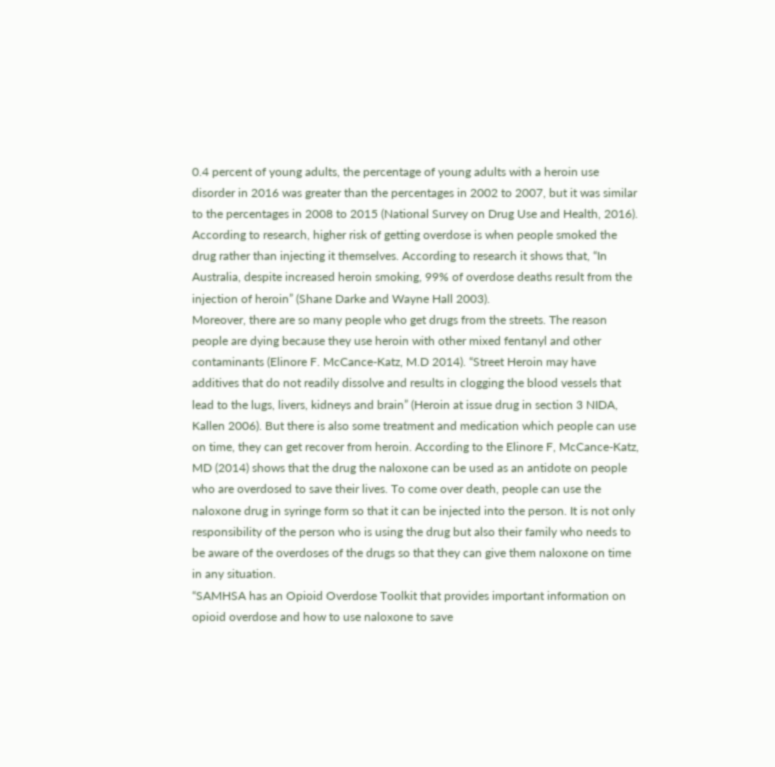0.4 percent of young adults, the percentage of young adults with a heroin use disorder in 2016 was greater than the percentages in 2002 to 2007, but it was similar to the percentages in 2008 to 2015 (National Survey on Drug Use and Health, 2016). According to research, higher risk of getting overdose is when people smoked the drug rather than injecting it themselves. According to research it shows that, “In Australia, despite increased heroin smoking, 99% of overdose deaths result from the injection of heroin” (Shane Darke and Wayne Hall 2003).
Moreover, there are so many people who get drugs from the streets. The reason people are dying because they use heroin with other mixed fentanyl and other contaminants (Elinore F. McCance-Katz, M.D 2014). “Street Heroin may have additives that do not readily dissolve and results in clogging the blood vessels that lead to the lugs, livers, kidneys and brain” (Heroin at issue drug in section 3 NIDA, Kallen 2006). But there is also some treatment and medication which people can use on time, they can get recover from heroin. According to the Elinore F, McCance-Katz, MD (2014) shows that the drug the naloxone can be used as an antidote on people who are overdosed to save their lives. To come over death, people can use the naloxone drug in syringe form so that it can be injected into the person. It is not only responsibility of the person who is using the drug but also their family who needs to be aware of the overdoses of the drugs so that they can give them naloxone on time in any situation.
“SAMHSA has an Opioid Overdose Toolkit that provides important information on opioid overdose and how to use naloxone to save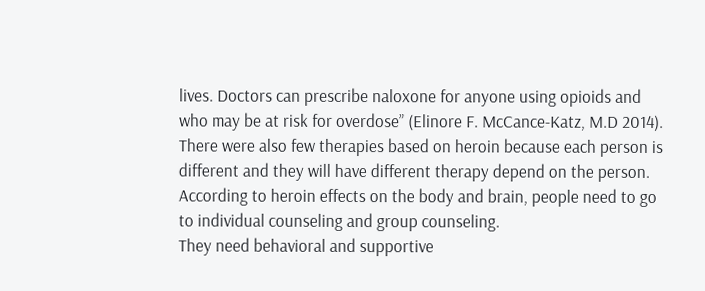lives. Doctors can prescribe naloxone for anyone using opioids and who may be at risk for overdose” (Elinore F. McCance-Katz, M.D 2014). There were also few therapies based on heroin because each person is different and they will have different therapy depend on the person. According to heroin effects on the body and brain, people need to go to individual counseling and group counseling.
They need behavioral and supportive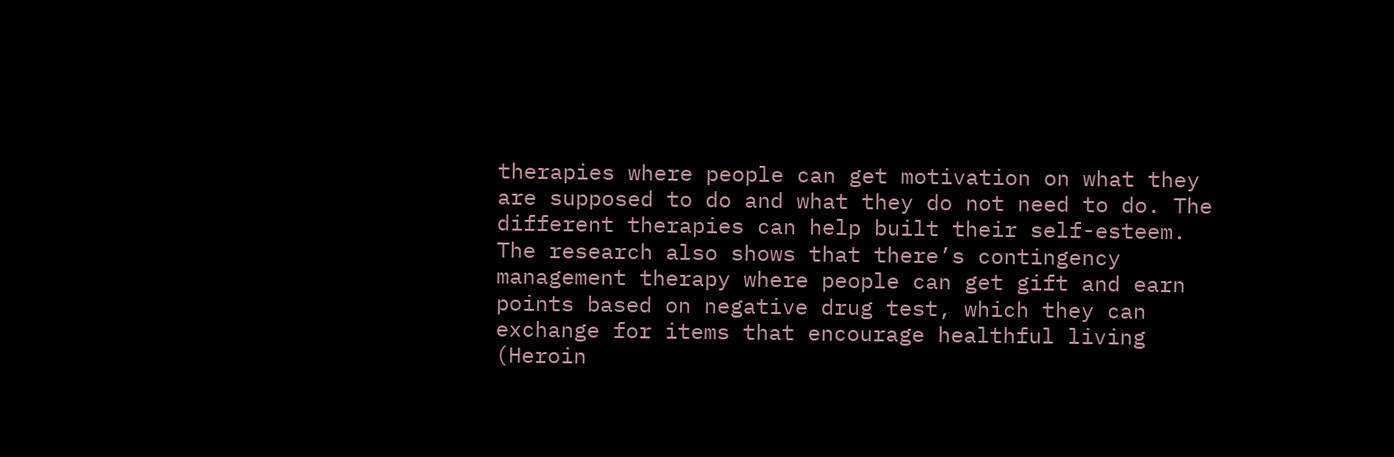therapies where people can get motivation on what they are supposed to do and what they do not need to do. The different therapies can help built their self-esteem. The research also shows that there’s contingency management therapy where people can get gift and earn points based on negative drug test, which they can exchange for items that encourage healthful living (Heroin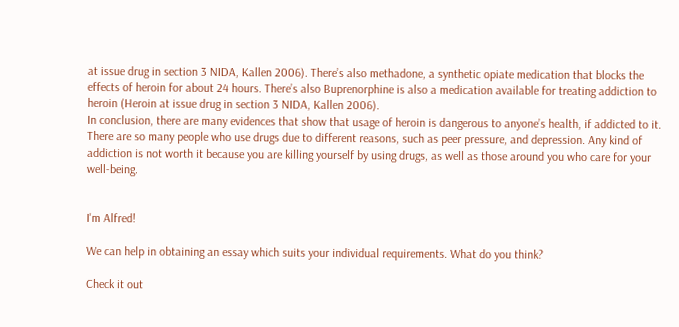at issue drug in section 3 NIDA, Kallen 2006). There’s also methadone, a synthetic opiate medication that blocks the effects of heroin for about 24 hours. There’s also Buprenorphine is also a medication available for treating addiction to heroin (Heroin at issue drug in section 3 NIDA, Kallen 2006).
In conclusion, there are many evidences that show that usage of heroin is dangerous to anyone’s health, if addicted to it. There are so many people who use drugs due to different reasons, such as peer pressure, and depression. Any kind of addiction is not worth it because you are killing yourself by using drugs, as well as those around you who care for your well-being.


I'm Alfred!

We can help in obtaining an essay which suits your individual requirements. What do you think?

Check it out